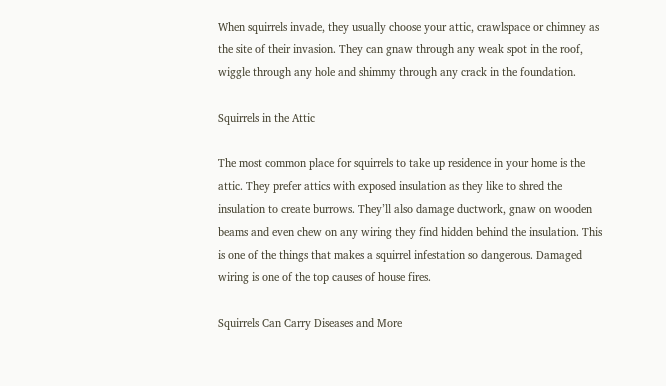When squirrels invade, they usually choose your attic, crawlspace or chimney as the site of their invasion. They can gnaw through any weak spot in the roof, wiggle through any hole and shimmy through any crack in the foundation.

Squirrels in the Attic

The most common place for squirrels to take up residence in your home is the attic. They prefer attics with exposed insulation as they like to shred the insulation to create burrows. They’ll also damage ductwork, gnaw on wooden beams and even chew on any wiring they find hidden behind the insulation. This is one of the things that makes a squirrel infestation so dangerous. Damaged wiring is one of the top causes of house fires.

Squirrels Can Carry Diseases and More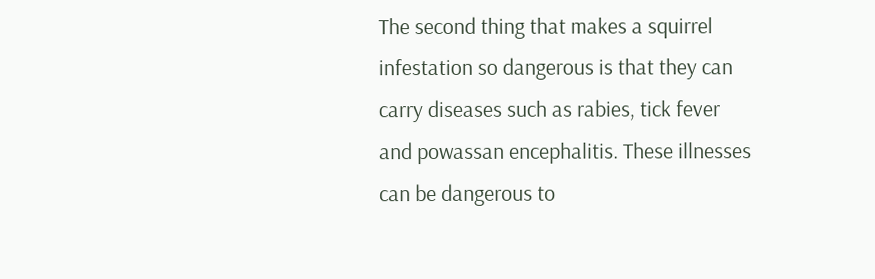The second thing that makes a squirrel infestation so dangerous is that they can carry diseases such as rabies, tick fever and powassan encephalitis. These illnesses can be dangerous to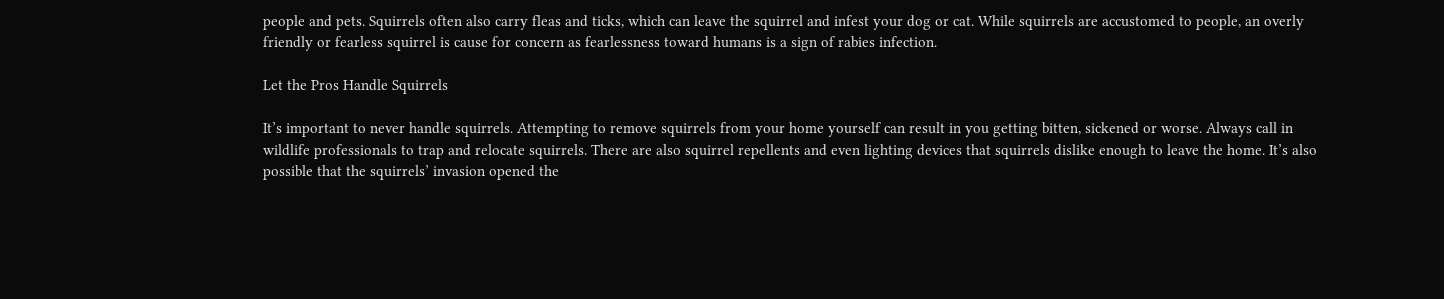people and pets. Squirrels often also carry fleas and ticks, which can leave the squirrel and infest your dog or cat. While squirrels are accustomed to people, an overly friendly or fearless squirrel is cause for concern as fearlessness toward humans is a sign of rabies infection.

Let the Pros Handle Squirrels

It’s important to never handle squirrels. Attempting to remove squirrels from your home yourself can result in you getting bitten, sickened or worse. Always call in wildlife professionals to trap and relocate squirrels. There are also squirrel repellents and even lighting devices that squirrels dislike enough to leave the home. It’s also possible that the squirrels’ invasion opened the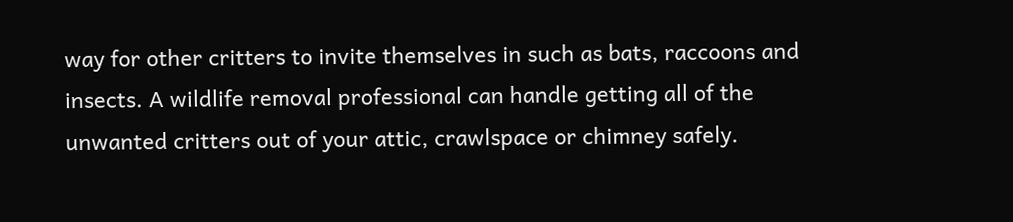way for other critters to invite themselves in such as bats, raccoons and insects. A wildlife removal professional can handle getting all of the unwanted critters out of your attic, crawlspace or chimney safely.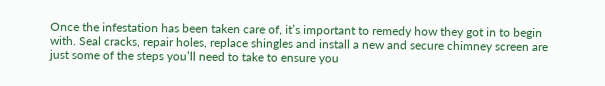Once the infestation has been taken care of, it’s important to remedy how they got in to begin with. Seal cracks, repair holes, replace shingles and install a new and secure chimney screen are just some of the steps you’ll need to take to ensure you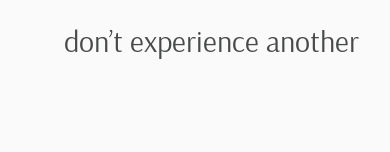don’t experience another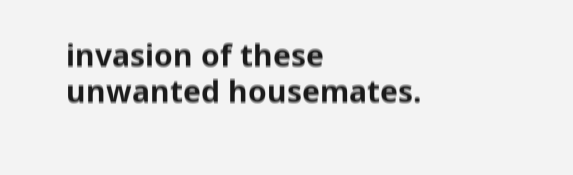invasion of these unwanted housemates.